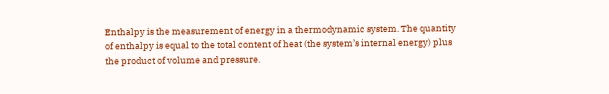Enthalpy is the measurement of energy in a thermodynamic system. The quantity of enthalpy is equal to the total content of heat (the system’s internal energy) plus the product of volume and pressure.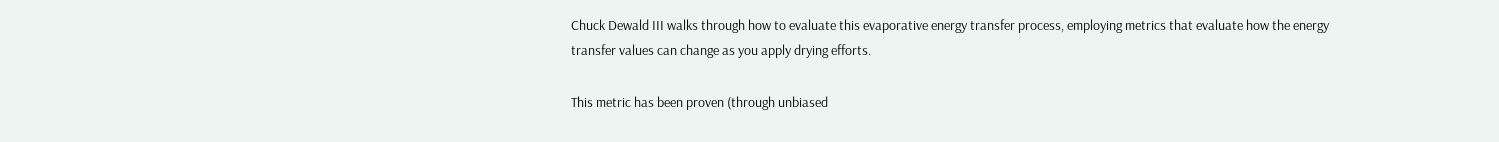Chuck Dewald III walks through how to evaluate this evaporative energy transfer process, employing metrics that evaluate how the energy transfer values can change as you apply drying efforts.

This metric has been proven (through unbiased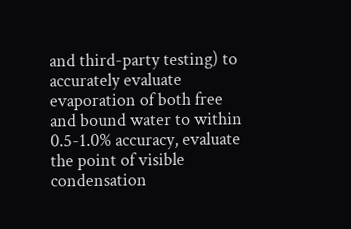and third-party testing) to accurately evaluate evaporation of both free and bound water to within 0.5-1.0% accuracy, evaluate the point of visible condensation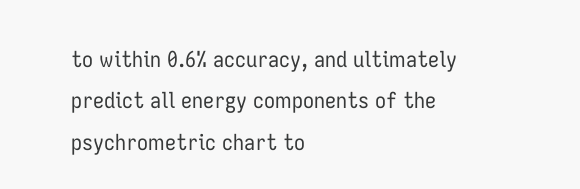to within 0.6% accuracy, and ultimately predict all energy components of the psychrometric chart to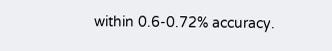within 0.6-0.72% accuracy.